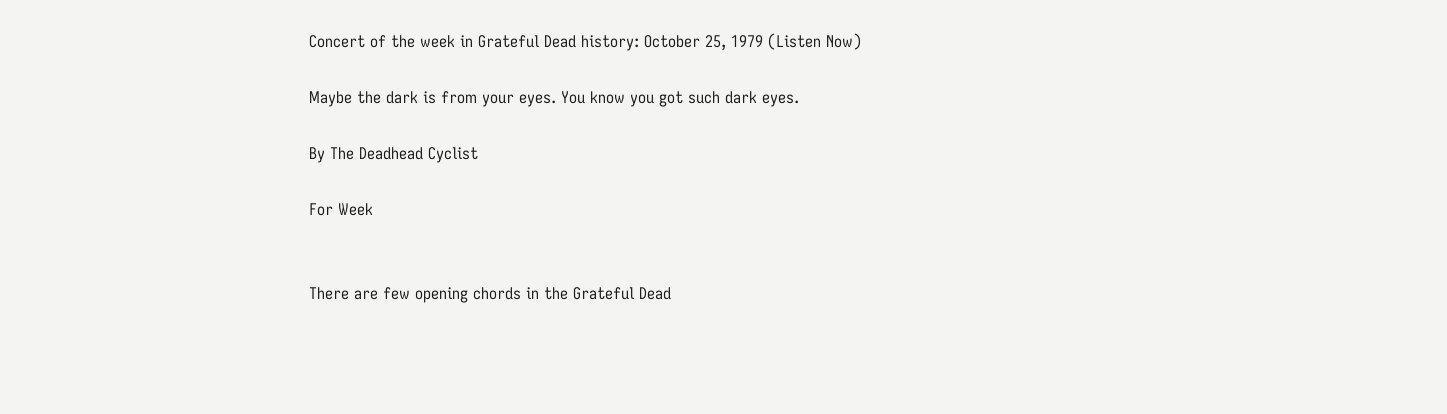Concert of the week in Grateful Dead history: October 25, 1979 (Listen Now)

Maybe the dark is from your eyes. You know you got such dark eyes.

By The Deadhead Cyclist

For Week


There are few opening chords in the Grateful Dead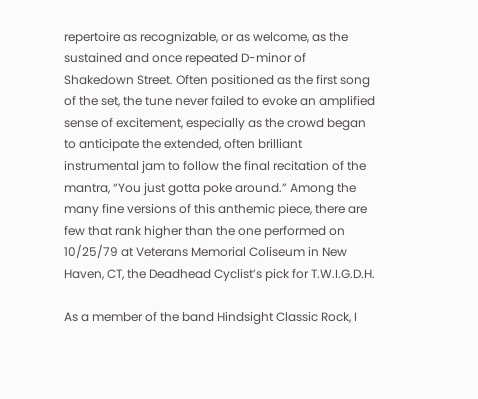repertoire as recognizable, or as welcome, as the sustained and once repeated D-minor of Shakedown Street. Often positioned as the first song of the set, the tune never failed to evoke an amplified sense of excitement, especially as the crowd began to anticipate the extended, often brilliant instrumental jam to follow the final recitation of the mantra, “You just gotta poke around.” Among the many fine versions of this anthemic piece, there are few that rank higher than the one performed on 10/25/79 at Veterans Memorial Coliseum in New Haven, CT, the Deadhead Cyclist’s pick for T.W.I.G.D.H.

As a member of the band Hindsight Classic Rock, I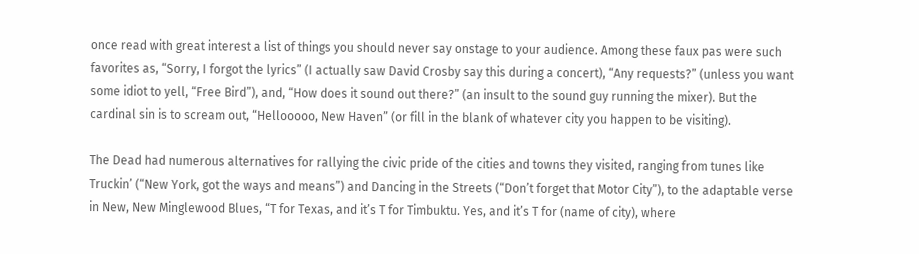once read with great interest a list of things you should never say onstage to your audience. Among these faux pas were such favorites as, “Sorry, I forgot the lyrics” (I actually saw David Crosby say this during a concert), “Any requests?” (unless you want some idiot to yell, “Free Bird”), and, “How does it sound out there?” (an insult to the sound guy running the mixer). But the cardinal sin is to scream out, “Hellooooo, New Haven” (or fill in the blank of whatever city you happen to be visiting).

The Dead had numerous alternatives for rallying the civic pride of the cities and towns they visited, ranging from tunes like Truckin’ (“New York, got the ways and means”) and Dancing in the Streets (“Don’t forget that Motor City”), to the adaptable verse in New, New Minglewood Blues, “T for Texas, and it’s T for Timbuktu. Yes, and it’s T for (name of city), where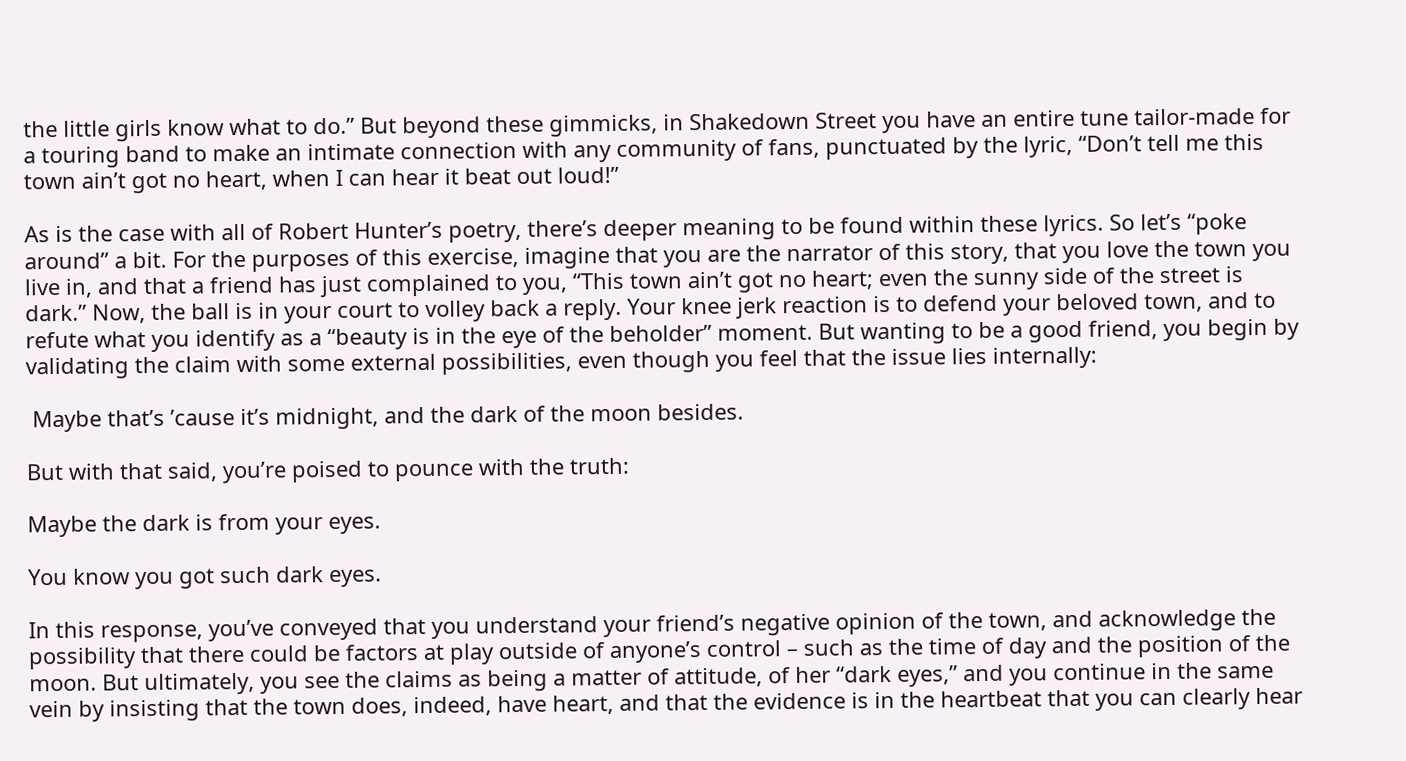the little girls know what to do.” But beyond these gimmicks, in Shakedown Street you have an entire tune tailor-made for a touring band to make an intimate connection with any community of fans, punctuated by the lyric, “Don’t tell me this town ain’t got no heart, when I can hear it beat out loud!”

As is the case with all of Robert Hunter’s poetry, there’s deeper meaning to be found within these lyrics. So let’s “poke around” a bit. For the purposes of this exercise, imagine that you are the narrator of this story, that you love the town you live in, and that a friend has just complained to you, “This town ain’t got no heart; even the sunny side of the street is dark.” Now, the ball is in your court to volley back a reply. Your knee jerk reaction is to defend your beloved town, and to refute what you identify as a “beauty is in the eye of the beholder” moment. But wanting to be a good friend, you begin by validating the claim with some external possibilities, even though you feel that the issue lies internally:

 Maybe that’s ’cause it’s midnight, and the dark of the moon besides.

But with that said, you’re poised to pounce with the truth:

Maybe the dark is from your eyes.

You know you got such dark eyes.

In this response, you’ve conveyed that you understand your friend’s negative opinion of the town, and acknowledge the possibility that there could be factors at play outside of anyone’s control – such as the time of day and the position of the moon. But ultimately, you see the claims as being a matter of attitude, of her “dark eyes,” and you continue in the same vein by insisting that the town does, indeed, have heart, and that the evidence is in the heartbeat that you can clearly hear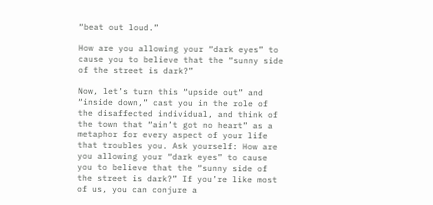“beat out loud.”

How are you allowing your “dark eyes” to cause you to believe that the “sunny side of the street is dark?”

Now, let’s turn this “upside out” and “inside down,” cast you in the role of the disaffected individual, and think of the town that “ain’t got no heart” as a metaphor for every aspect of your life that troubles you. Ask yourself: How are you allowing your “dark eyes” to cause you to believe that the “sunny side of the street is dark?” If you’re like most of us, you can conjure a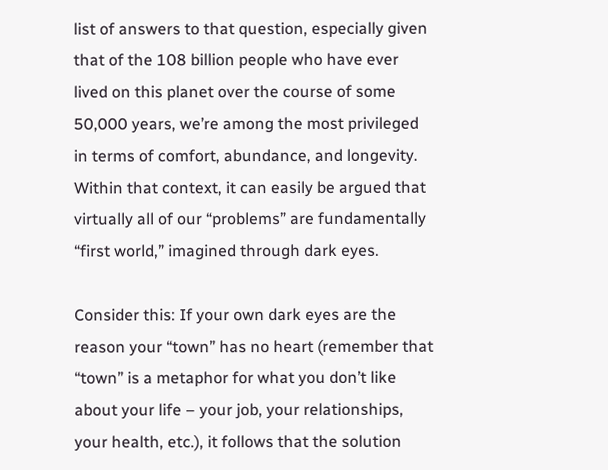list of answers to that question, especially given that of the 108 billion people who have ever lived on this planet over the course of some 50,000 years, we’re among the most privileged in terms of comfort, abundance, and longevity. Within that context, it can easily be argued that virtually all of our “problems” are fundamentally “first world,” imagined through dark eyes.

Consider this: If your own dark eyes are the reason your “town” has no heart (remember that “town” is a metaphor for what you don’t like about your life – your job, your relationships, your health, etc.), it follows that the solution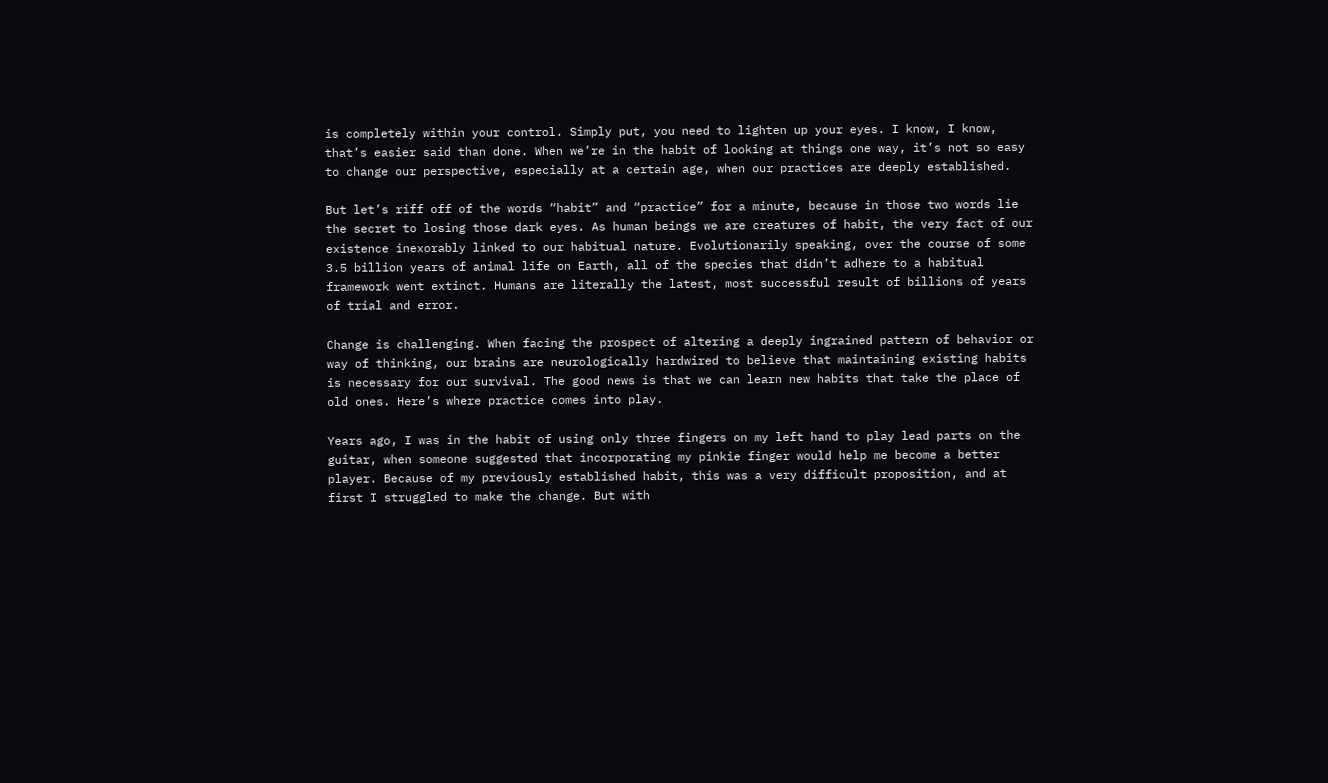is completely within your control. Simply put, you need to lighten up your eyes. I know, I know, that’s easier said than done. When we’re in the habit of looking at things one way, it’s not so easy to change our perspective, especially at a certain age, when our practices are deeply established.

But let’s riff off of the words “habit” and “practice” for a minute, because in those two words lie the secret to losing those dark eyes. As human beings we are creatures of habit, the very fact of our existence inexorably linked to our habitual nature. Evolutionarily speaking, over the course of some 3.5 billion years of animal life on Earth, all of the species that didn’t adhere to a habitual framework went extinct. Humans are literally the latest, most successful result of billions of years of trial and error.

Change is challenging. When facing the prospect of altering a deeply ingrained pattern of behavior or way of thinking, our brains are neurologically hardwired to believe that maintaining existing habits is necessary for our survival. The good news is that we can learn new habits that take the place of old ones. Here’s where practice comes into play.

Years ago, I was in the habit of using only three fingers on my left hand to play lead parts on the guitar, when someone suggested that incorporating my pinkie finger would help me become a better player. Because of my previously established habit, this was a very difficult proposition, and at first I struggled to make the change. But with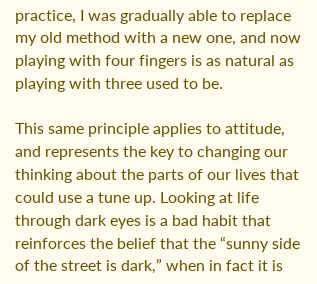practice, I was gradually able to replace my old method with a new one, and now playing with four fingers is as natural as playing with three used to be.

This same principle applies to attitude, and represents the key to changing our thinking about the parts of our lives that could use a tune up. Looking at life through dark eyes is a bad habit that reinforces the belief that the “sunny side of the street is dark,” when in fact it is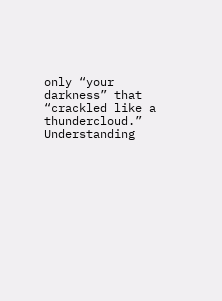only “your darkness” that “crackled like a thundercloud.” Understanding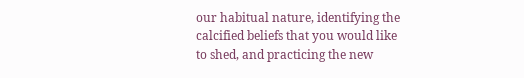our habitual nature, identifying the calcified beliefs that you would like to shed, and practicing the new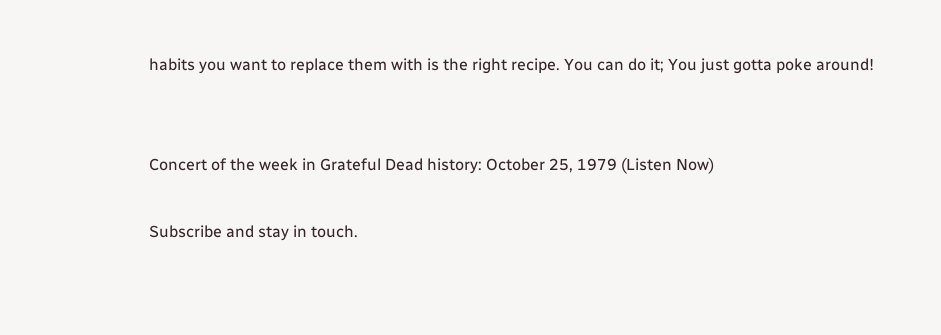habits you want to replace them with is the right recipe. You can do it; You just gotta poke around!


Concert of the week in Grateful Dead history: October 25, 1979 (Listen Now)

Subscribe and stay in touch.